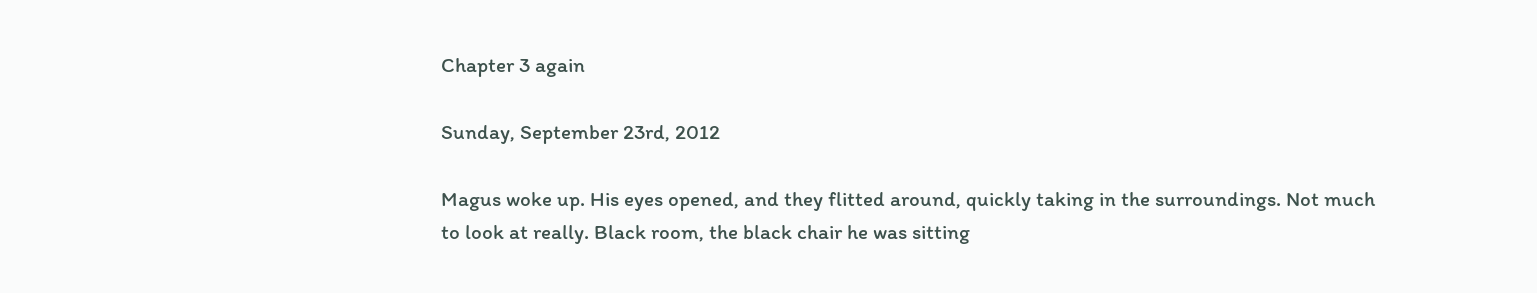Chapter 3 again

Sunday, September 23rd, 2012

Magus woke up. His eyes opened, and they flitted around, quickly taking in the surroundings. Not much to look at really. Black room, the black chair he was sitting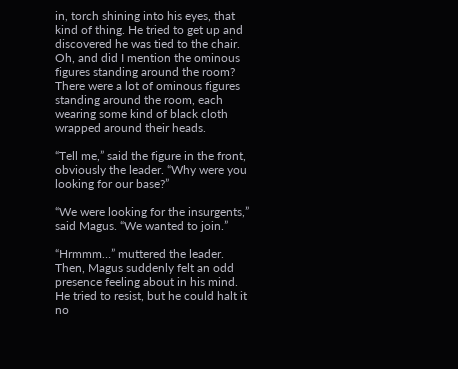in, torch shining into his eyes, that kind of thing. He tried to get up and discovered he was tied to the chair. Oh, and did I mention the ominous figures standing around the room? There were a lot of ominous figures standing around the room, each wearing some kind of black cloth wrapped around their heads.

“Tell me,” said the figure in the front, obviously the leader. “Why were you looking for our base?”

“We were looking for the insurgents,” said Magus. “We wanted to join.”

“Hrmmm…” muttered the leader. Then, Magus suddenly felt an odd presence feeling about in his mind. He tried to resist, but he could halt it no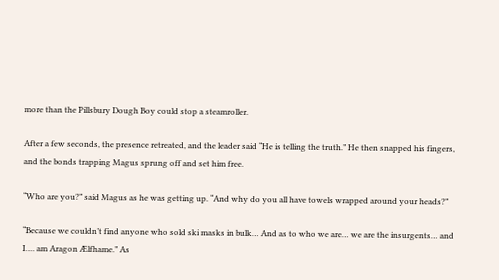more than the Pillsbury Dough Boy could stop a steamroller.

After a few seconds, the presence retreated, and the leader said “He is telling the truth.” He then snapped his fingers, and the bonds trapping Magus sprung off and set him free.

“Who are you?” said Magus as he was getting up. “And why do you all have towels wrapped around your heads?”

“Because we couldn’t find anyone who sold ski masks in bulk… And as to who we are… we are the insurgents… and I…. am Aragon Ælfhame.” As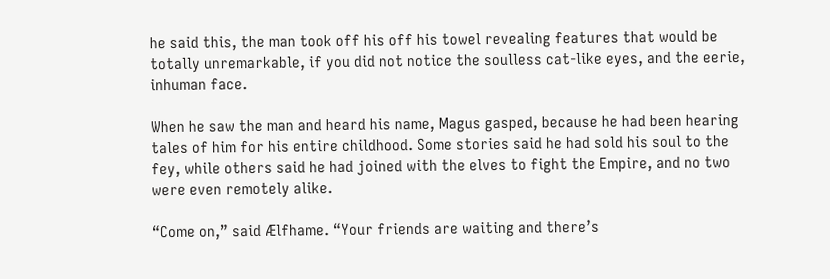he said this, the man took off his off his towel revealing features that would be totally unremarkable, if you did not notice the soulless cat-like eyes, and the eerie, inhuman face.

When he saw the man and heard his name, Magus gasped, because he had been hearing tales of him for his entire childhood. Some stories said he had sold his soul to the fey, while others said he had joined with the elves to fight the Empire, and no two were even remotely alike.

“Come on,” said Ælfhame. “Your friends are waiting and there’s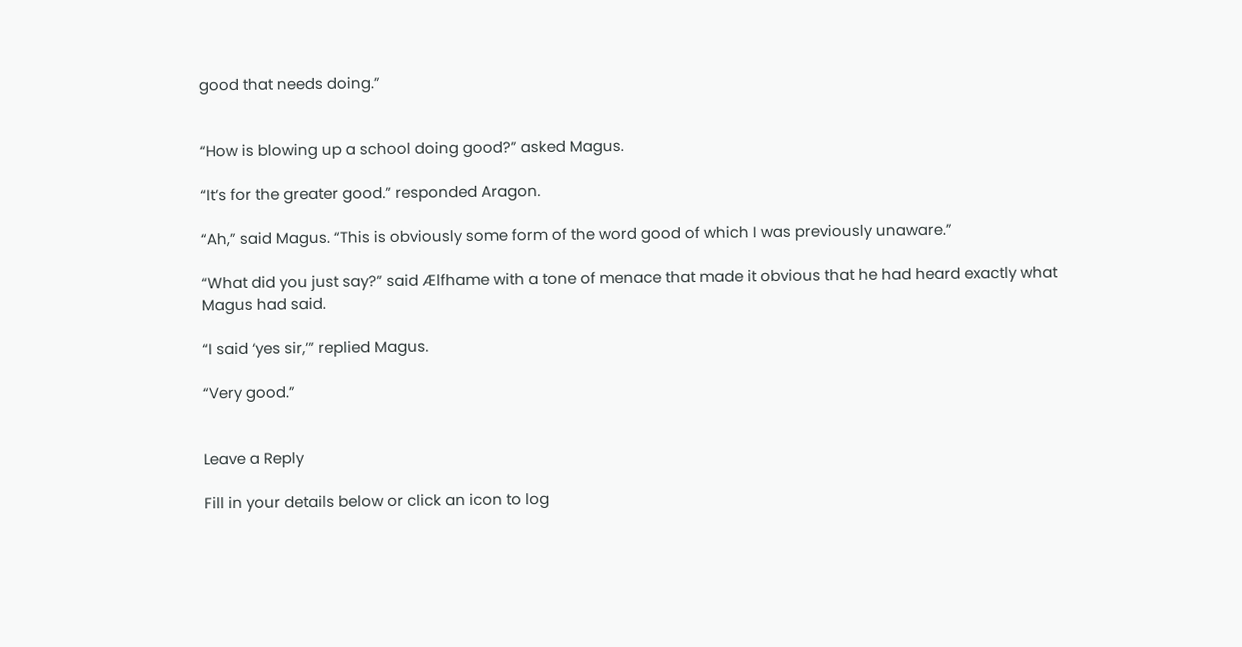good that needs doing.”


“How is blowing up a school doing good?” asked Magus.

“It’s for the greater good.” responded Aragon.

“Ah,” said Magus. “This is obviously some form of the word good of which I was previously unaware.”

“What did you just say?” said Ælfhame with a tone of menace that made it obvious that he had heard exactly what Magus had said.

“I said ‘yes sir,’” replied Magus.

“Very good.”


Leave a Reply

Fill in your details below or click an icon to log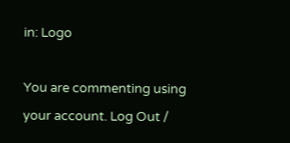in: Logo

You are commenting using your account. Log Out /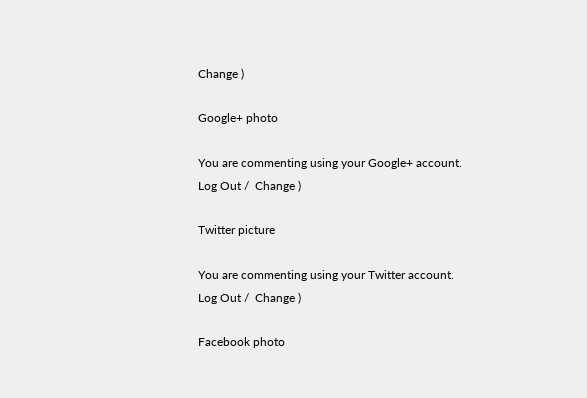Change )

Google+ photo

You are commenting using your Google+ account. Log Out /  Change )

Twitter picture

You are commenting using your Twitter account. Log Out /  Change )

Facebook photo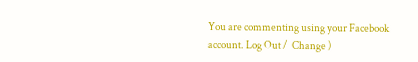You are commenting using your Facebook account. Log Out /  Change )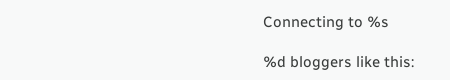Connecting to %s

%d bloggers like this: